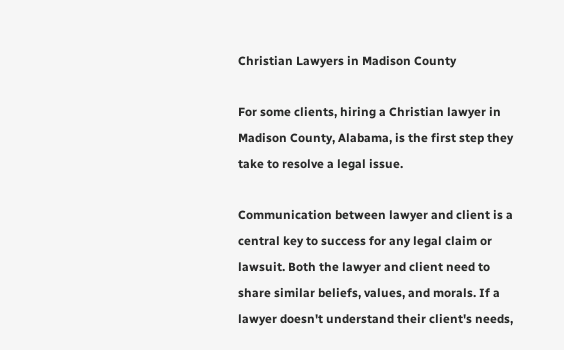Christian Lawyers in Madison County

For some clients, hiring a Christian lawyer in Madison County, Alabama, is the first step they take to resolve a legal issue.

Communication between lawyer and client is a central key to success for any legal claim or lawsuit. Both the lawyer and client need to share similar beliefs, values, and morals. If a lawyer doesn't understand their client's needs,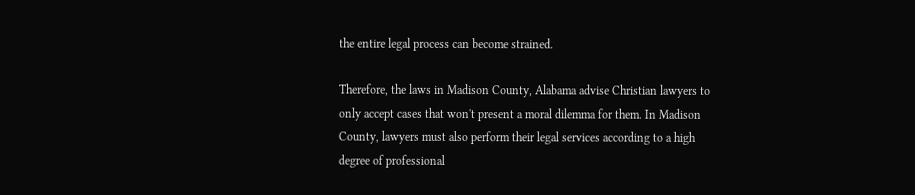the entire legal process can become strained.

Therefore, the laws in Madison County, Alabama advise Christian lawyers to only accept cases that won't present a moral dilemma for them. In Madison County, lawyers must also perform their legal services according to a high degree of professional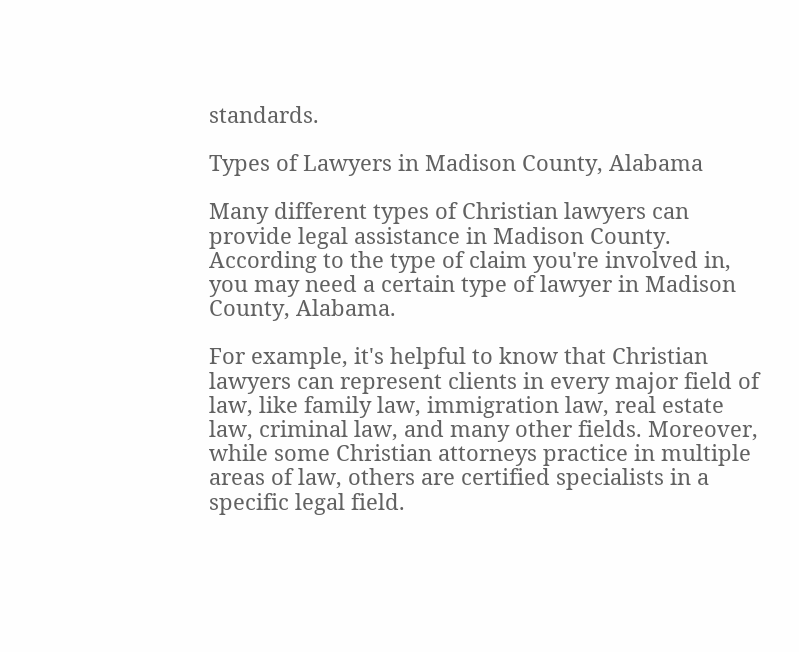standards.

Types of Lawyers in Madison County, Alabama

Many different types of Christian lawyers can provide legal assistance in Madison County. According to the type of claim you're involved in, you may need a certain type of lawyer in Madison County, Alabama.

For example, it's helpful to know that Christian lawyers can represent clients in every major field of law, like family law, immigration law, real estate law, criminal law, and many other fields. Moreover, while some Christian attorneys practice in multiple areas of law, others are certified specialists in a specific legal field.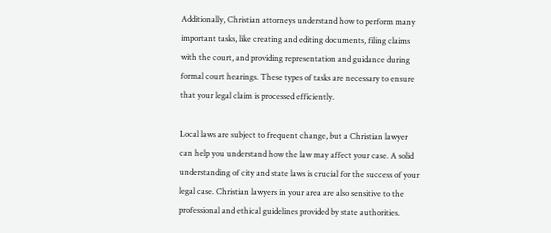Additionally, Christian attorneys understand how to perform many important tasks, like creating and editing documents, filing claims with the court, and providing representation and guidance during formal court hearings. These types of tasks are necessary to ensure that your legal claim is processed efficiently.

Local laws are subject to frequent change, but a Christian lawyer can help you understand how the law may affect your case. A solid understanding of city and state laws is crucial for the success of your legal case. Christian lawyers in your area are also sensitive to the professional and ethical guidelines provided by state authorities.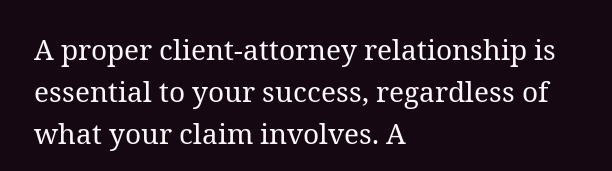A proper client-attorney relationship is essential to your success, regardless of what your claim involves. A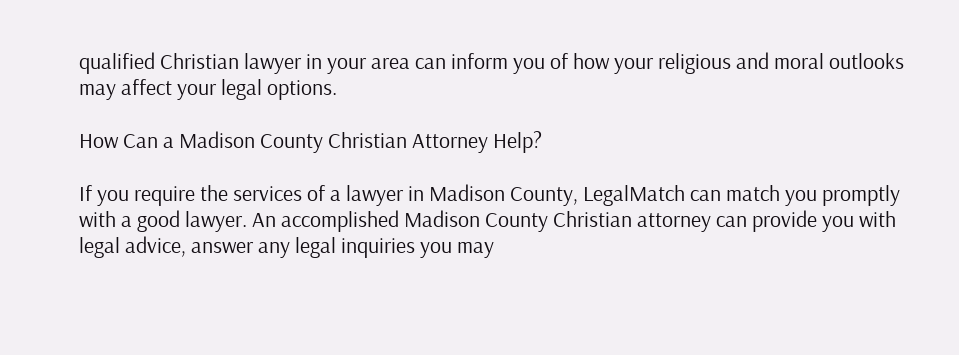qualified Christian lawyer in your area can inform you of how your religious and moral outlooks may affect your legal options.

How Can a Madison County Christian Attorney Help?

If you require the services of a lawyer in Madison County, LegalMatch can match you promptly with a good lawyer. An accomplished Madison County Christian attorney can provide you with legal advice, answer any legal inquiries you may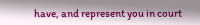have, and represent you in court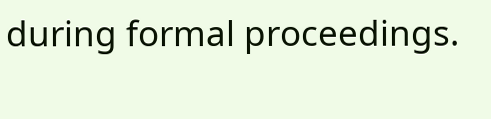during formal proceedings.